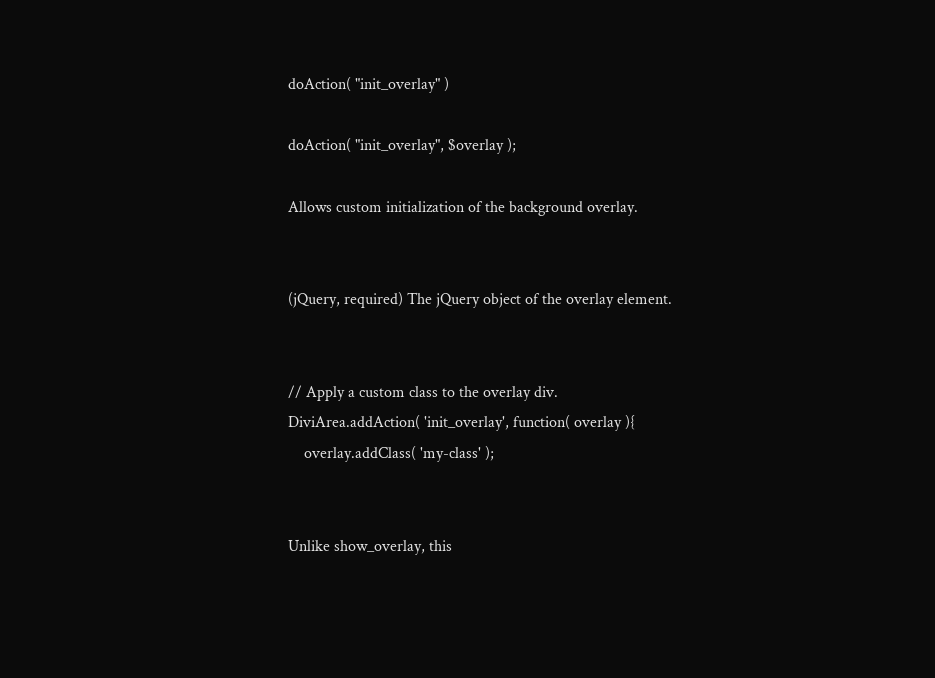doAction( "init_overlay" )

doAction( "init_overlay", $overlay );

Allows custom initialization of the background overlay.


(jQuery, required) The jQuery object of the overlay element.


// Apply a custom class to the overlay div.
DiviArea.addAction( 'init_overlay', function( overlay ){
    overlay.addClass( 'my-class' );


Unlike show_overlay, this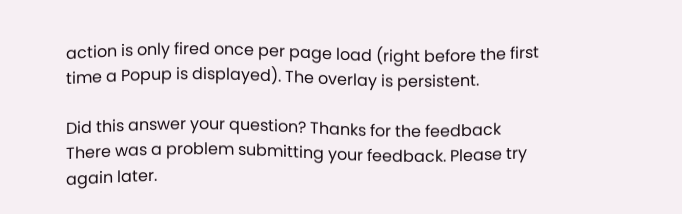action is only fired once per page load (right before the first time a Popup is displayed). The overlay is persistent.

Did this answer your question? Thanks for the feedback There was a problem submitting your feedback. Please try again later.